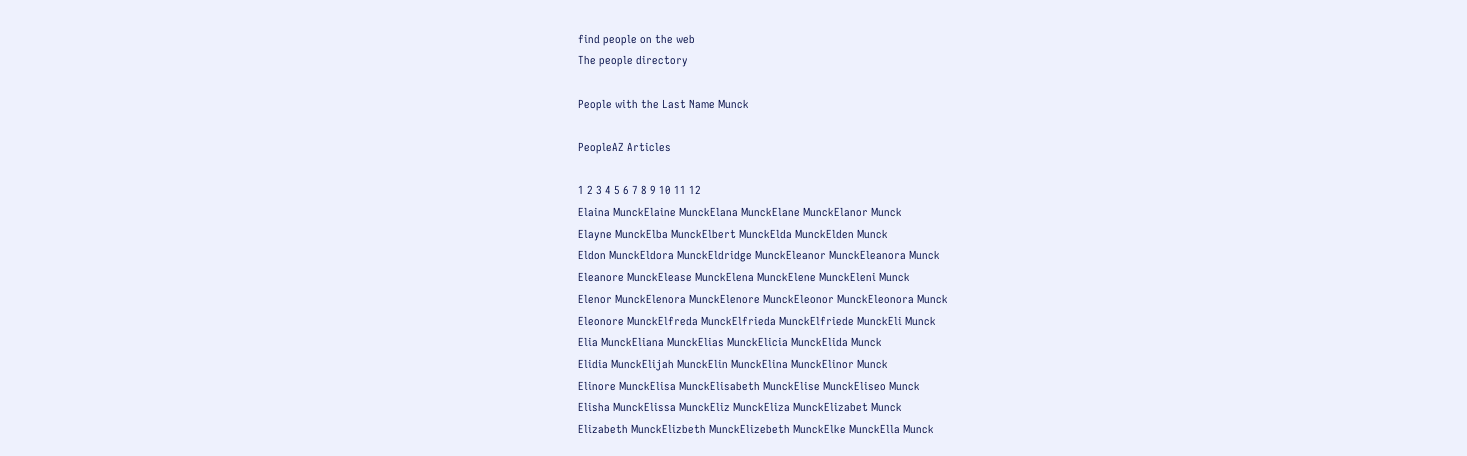find people on the web
The people directory

People with the Last Name Munck

PeopleAZ Articles

1 2 3 4 5 6 7 8 9 10 11 12
Elaina MunckElaine MunckElana MunckElane MunckElanor Munck
Elayne MunckElba MunckElbert MunckElda MunckElden Munck
Eldon MunckEldora MunckEldridge MunckEleanor MunckEleanora Munck
Eleanore MunckElease MunckElena MunckElene MunckEleni Munck
Elenor MunckElenora MunckElenore MunckEleonor MunckEleonora Munck
Eleonore MunckElfreda MunckElfrieda MunckElfriede MunckEli Munck
Elia MunckEliana MunckElias MunckElicia MunckElida Munck
Elidia MunckElijah MunckElin MunckElina MunckElinor Munck
Elinore MunckElisa MunckElisabeth MunckElise MunckEliseo Munck
Elisha MunckElissa MunckEliz MunckEliza MunckElizabet Munck
Elizabeth MunckElizbeth MunckElizebeth MunckElke MunckElla Munck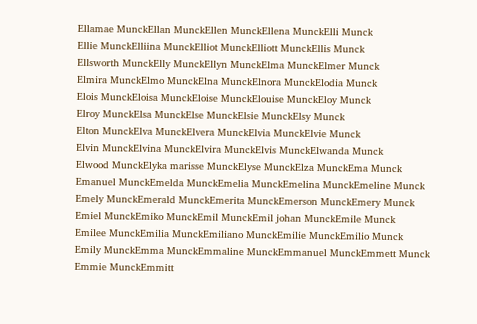Ellamae MunckEllan MunckEllen MunckEllena MunckElli Munck
Ellie MunckElliina MunckElliot MunckElliott MunckEllis Munck
Ellsworth MunckElly MunckEllyn MunckElma MunckElmer Munck
Elmira MunckElmo MunckElna MunckElnora MunckElodia Munck
Elois MunckEloisa MunckEloise MunckElouise MunckEloy Munck
Elroy MunckElsa MunckElse MunckElsie MunckElsy Munck
Elton MunckElva MunckElvera MunckElvia MunckElvie Munck
Elvin MunckElvina MunckElvira MunckElvis MunckElwanda Munck
Elwood MunckElyka marisse MunckElyse MunckElza MunckEma Munck
Emanuel MunckEmelda MunckEmelia MunckEmelina MunckEmeline Munck
Emely MunckEmerald MunckEmerita MunckEmerson MunckEmery Munck
Emiel MunckEmiko MunckEmil MunckEmil johan MunckEmile Munck
Emilee MunckEmilia MunckEmiliano MunckEmilie MunckEmilio Munck
Emily MunckEmma MunckEmmaline MunckEmmanuel MunckEmmett Munck
Emmie MunckEmmitt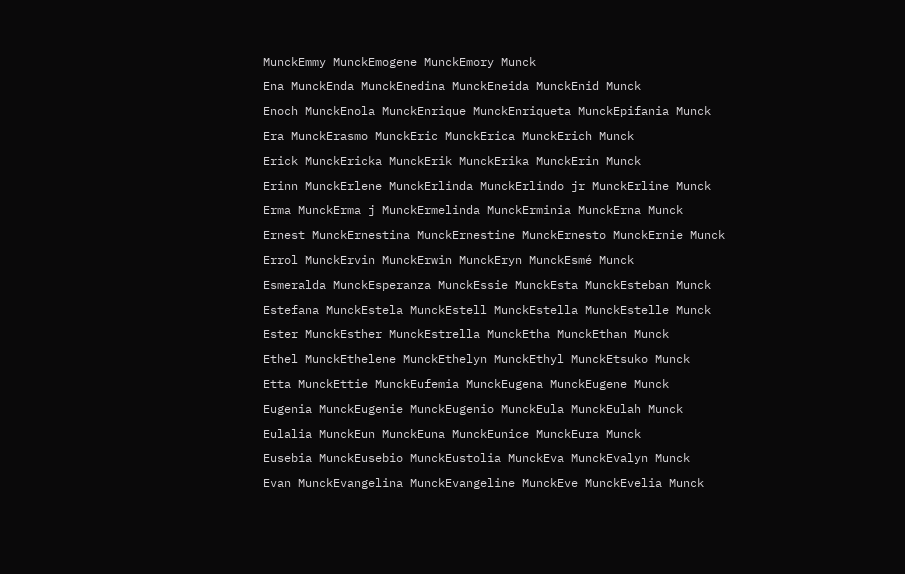MunckEmmy MunckEmogene MunckEmory Munck
Ena MunckEnda MunckEnedina MunckEneida MunckEnid Munck
Enoch MunckEnola MunckEnrique MunckEnriqueta MunckEpifania Munck
Era MunckErasmo MunckEric MunckErica MunckErich Munck
Erick MunckEricka MunckErik MunckErika MunckErin Munck
Erinn MunckErlene MunckErlinda MunckErlindo jr MunckErline Munck
Erma MunckErma j MunckErmelinda MunckErminia MunckErna Munck
Ernest MunckErnestina MunckErnestine MunckErnesto MunckErnie Munck
Errol MunckErvin MunckErwin MunckEryn MunckEsmé Munck
Esmeralda MunckEsperanza MunckEssie MunckEsta MunckEsteban Munck
Estefana MunckEstela MunckEstell MunckEstella MunckEstelle Munck
Ester MunckEsther MunckEstrella MunckEtha MunckEthan Munck
Ethel MunckEthelene MunckEthelyn MunckEthyl MunckEtsuko Munck
Etta MunckEttie MunckEufemia MunckEugena MunckEugene Munck
Eugenia MunckEugenie MunckEugenio MunckEula MunckEulah Munck
Eulalia MunckEun MunckEuna MunckEunice MunckEura Munck
Eusebia MunckEusebio MunckEustolia MunckEva MunckEvalyn Munck
Evan MunckEvangelina MunckEvangeline MunckEve MunckEvelia Munck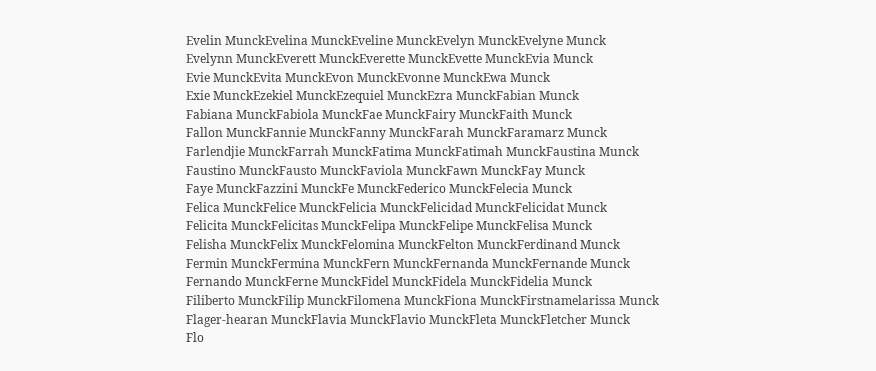Evelin MunckEvelina MunckEveline MunckEvelyn MunckEvelyne Munck
Evelynn MunckEverett MunckEverette MunckEvette MunckEvia Munck
Evie MunckEvita MunckEvon MunckEvonne MunckEwa Munck
Exie MunckEzekiel MunckEzequiel MunckEzra MunckFabian Munck
Fabiana MunckFabiola MunckFae MunckFairy MunckFaith Munck
Fallon MunckFannie MunckFanny MunckFarah MunckFaramarz Munck
Farlendjie MunckFarrah MunckFatima MunckFatimah MunckFaustina Munck
Faustino MunckFausto MunckFaviola MunckFawn MunckFay Munck
Faye MunckFazzini MunckFe MunckFederico MunckFelecia Munck
Felica MunckFelice MunckFelicia MunckFelicidad MunckFelicidat Munck
Felicita MunckFelicitas MunckFelipa MunckFelipe MunckFelisa Munck
Felisha MunckFelix MunckFelomina MunckFelton MunckFerdinand Munck
Fermin MunckFermina MunckFern MunckFernanda MunckFernande Munck
Fernando MunckFerne MunckFidel MunckFidela MunckFidelia Munck
Filiberto MunckFilip MunckFilomena MunckFiona MunckFirstnamelarissa Munck
Flager-hearan MunckFlavia MunckFlavio MunckFleta MunckFletcher Munck
Flo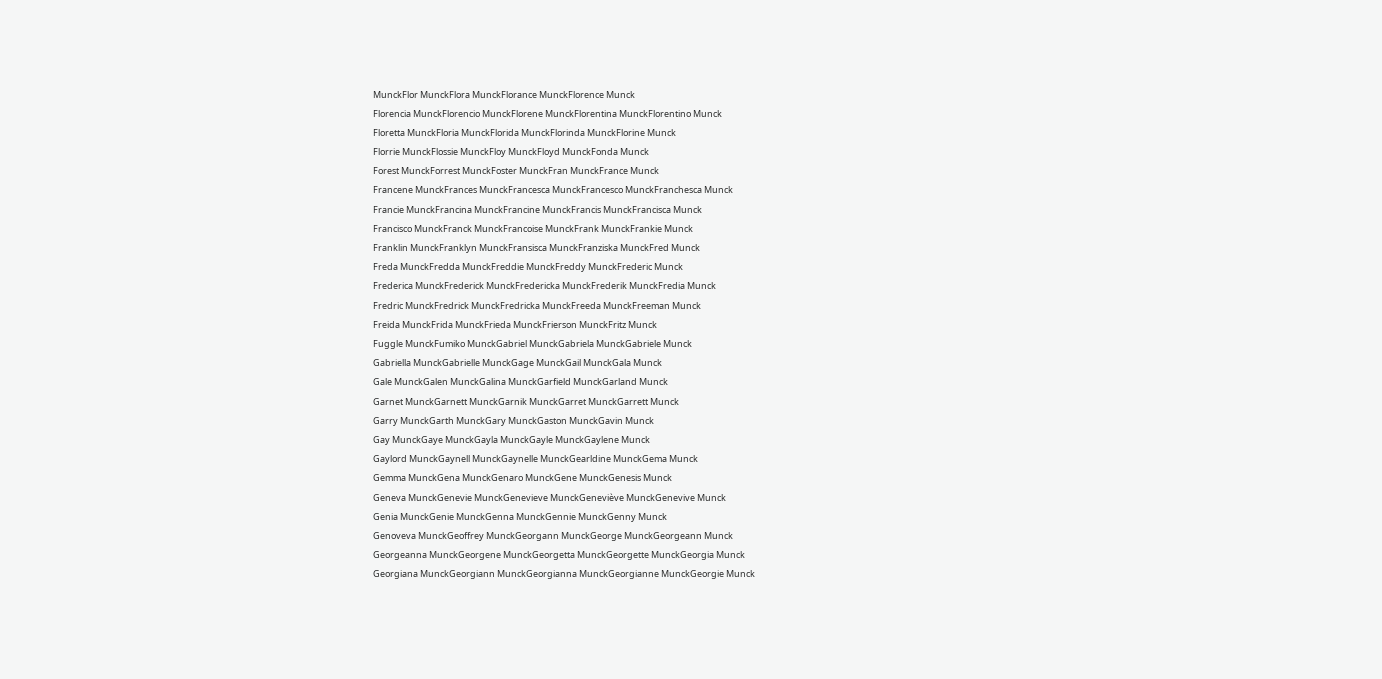MunckFlor MunckFlora MunckFlorance MunckFlorence Munck
Florencia MunckFlorencio MunckFlorene MunckFlorentina MunckFlorentino Munck
Floretta MunckFloria MunckFlorida MunckFlorinda MunckFlorine Munck
Florrie MunckFlossie MunckFloy MunckFloyd MunckFonda Munck
Forest MunckForrest MunckFoster MunckFran MunckFrance Munck
Francene MunckFrances MunckFrancesca MunckFrancesco MunckFranchesca Munck
Francie MunckFrancina MunckFrancine MunckFrancis MunckFrancisca Munck
Francisco MunckFranck MunckFrancoise MunckFrank MunckFrankie Munck
Franklin MunckFranklyn MunckFransisca MunckFranziska MunckFred Munck
Freda MunckFredda MunckFreddie MunckFreddy MunckFrederic Munck
Frederica MunckFrederick MunckFredericka MunckFrederik MunckFredia Munck
Fredric MunckFredrick MunckFredricka MunckFreeda MunckFreeman Munck
Freida MunckFrida MunckFrieda MunckFrierson MunckFritz Munck
Fuggle MunckFumiko MunckGabriel MunckGabriela MunckGabriele Munck
Gabriella MunckGabrielle MunckGage MunckGail MunckGala Munck
Gale MunckGalen MunckGalina MunckGarfield MunckGarland Munck
Garnet MunckGarnett MunckGarnik MunckGarret MunckGarrett Munck
Garry MunckGarth MunckGary MunckGaston MunckGavin Munck
Gay MunckGaye MunckGayla MunckGayle MunckGaylene Munck
Gaylord MunckGaynell MunckGaynelle MunckGearldine MunckGema Munck
Gemma MunckGena MunckGenaro MunckGene MunckGenesis Munck
Geneva MunckGenevie MunckGenevieve MunckGeneviève MunckGenevive Munck
Genia MunckGenie MunckGenna MunckGennie MunckGenny Munck
Genoveva MunckGeoffrey MunckGeorgann MunckGeorge MunckGeorgeann Munck
Georgeanna MunckGeorgene MunckGeorgetta MunckGeorgette MunckGeorgia Munck
Georgiana MunckGeorgiann MunckGeorgianna MunckGeorgianne MunckGeorgie Munck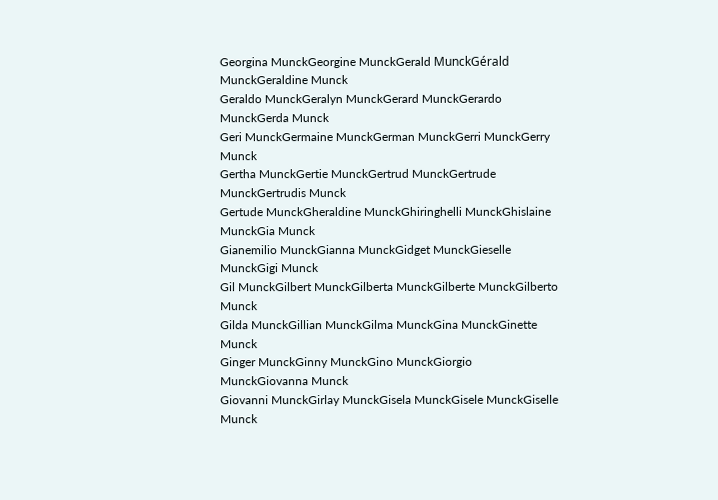Georgina MunckGeorgine MunckGerald MunckGérald MunckGeraldine Munck
Geraldo MunckGeralyn MunckGerard MunckGerardo MunckGerda Munck
Geri MunckGermaine MunckGerman MunckGerri MunckGerry Munck
Gertha MunckGertie MunckGertrud MunckGertrude MunckGertrudis Munck
Gertude MunckGheraldine MunckGhiringhelli MunckGhislaine MunckGia Munck
Gianemilio MunckGianna MunckGidget MunckGieselle MunckGigi Munck
Gil MunckGilbert MunckGilberta MunckGilberte MunckGilberto Munck
Gilda MunckGillian MunckGilma MunckGina MunckGinette Munck
Ginger MunckGinny MunckGino MunckGiorgio MunckGiovanna Munck
Giovanni MunckGirlay MunckGisela MunckGisele MunckGiselle Munck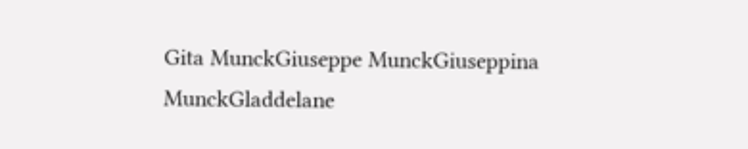Gita MunckGiuseppe MunckGiuseppina MunckGladdelane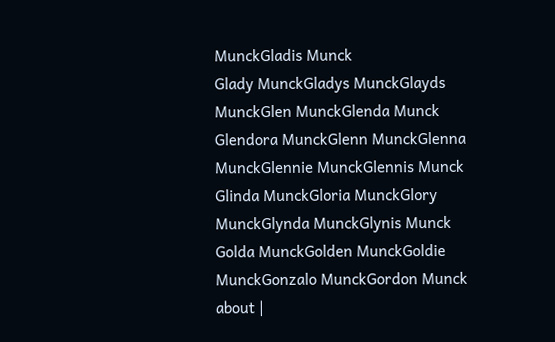MunckGladis Munck
Glady MunckGladys MunckGlayds MunckGlen MunckGlenda Munck
Glendora MunckGlenn MunckGlenna MunckGlennie MunckGlennis Munck
Glinda MunckGloria MunckGlory MunckGlynda MunckGlynis Munck
Golda MunckGolden MunckGoldie MunckGonzalo MunckGordon Munck
about |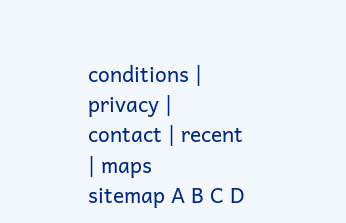conditions | privacy | contact | recent | maps
sitemap A B C D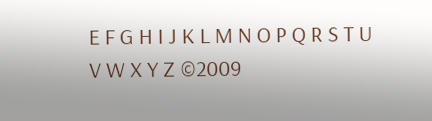E F G H I J K L M N O P Q R S T U V W X Y Z ©2009